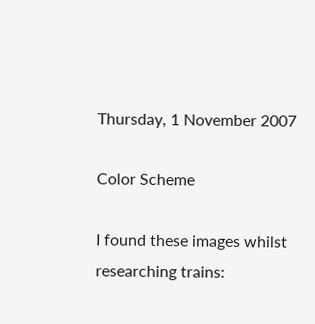Thursday, 1 November 2007

Color Scheme

I found these images whilst researching trains: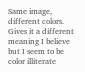Same image, different colors. Gives it a different meaning I believe but I seem to be color illiterate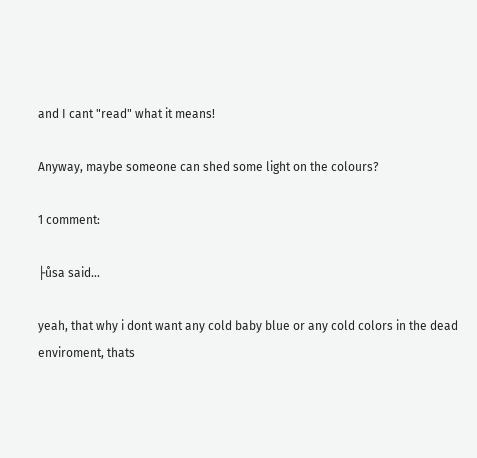and I cant "read" what it means!

Anyway, maybe someone can shed some light on the colours?

1 comment:

├ůsa said...

yeah, that why i dont want any cold baby blue or any cold colors in the dead enviroment, thats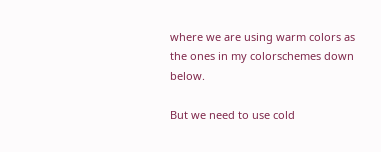where we are using warm colors as the ones in my colorschemes down below.

But we need to use cold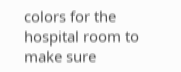colors for the hospital room to make sure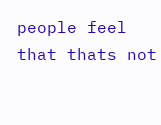people feel that thats not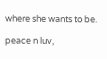where she wants to be.

peace n luv,